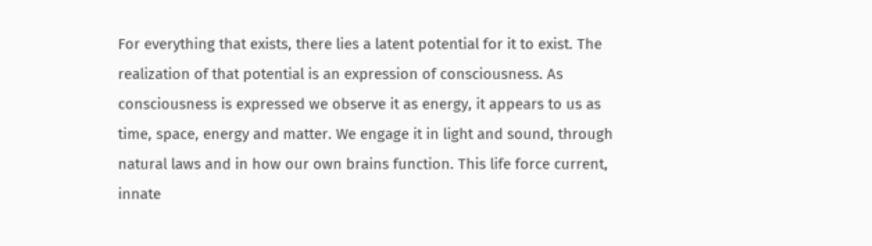For everything that exists, there lies a latent potential for it to exist. The realization of that potential is an expression of consciousness. As consciousness is expressed we observe it as energy, it appears to us as time, space, energy and matter. We engage it in light and sound, through natural laws and in how our own brains function. This life force current, innate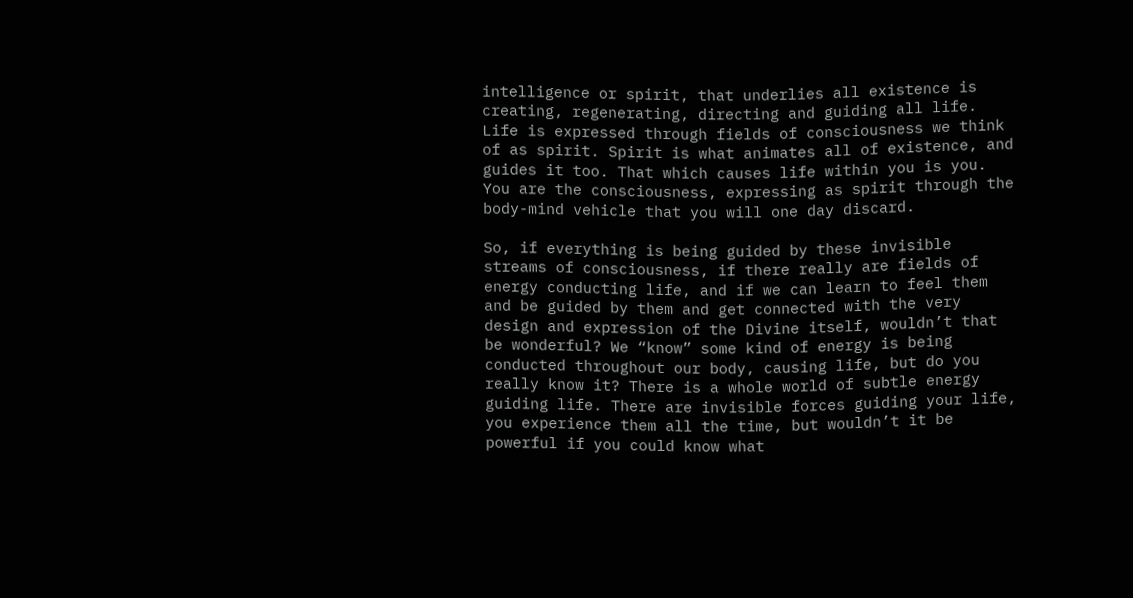intelligence or spirit, that underlies all existence is creating, regenerating, directing and guiding all life. Life is expressed through fields of consciousness we think of as spirit. Spirit is what animates all of existence, and guides it too. That which causes life within you is you. You are the consciousness, expressing as spirit through the body-mind vehicle that you will one day discard.

So, if everything is being guided by these invisible streams of consciousness, if there really are fields of energy conducting life, and if we can learn to feel them and be guided by them and get connected with the very design and expression of the Divine itself, wouldn’t that be wonderful? We “know” some kind of energy is being conducted throughout our body, causing life, but do you really know it? There is a whole world of subtle energy guiding life. There are invisible forces guiding your life, you experience them all the time, but wouldn’t it be powerful if you could know what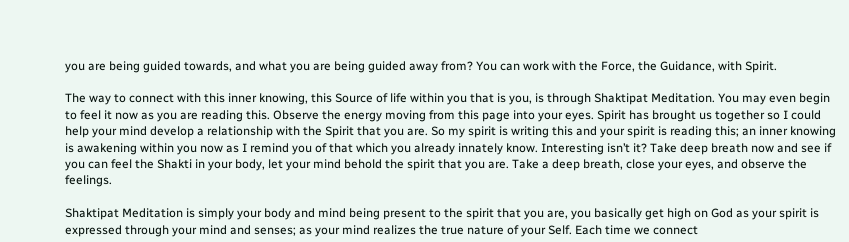you are being guided towards, and what you are being guided away from? You can work with the Force, the Guidance, with Spirit.

The way to connect with this inner knowing, this Source of life within you that is you, is through Shaktipat Meditation. You may even begin to feel it now as you are reading this. Observe the energy moving from this page into your eyes. Spirit has brought us together so I could help your mind develop a relationship with the Spirit that you are. So my spirit is writing this and your spirit is reading this; an inner knowing is awakening within you now as I remind you of that which you already innately know. Interesting isn’t it? Take deep breath now and see if you can feel the Shakti in your body, let your mind behold the spirit that you are. Take a deep breath, close your eyes, and observe the feelings.

Shaktipat Meditation is simply your body and mind being present to the spirit that you are, you basically get high on God as your spirit is expressed through your mind and senses; as your mind realizes the true nature of your Self. Each time we connect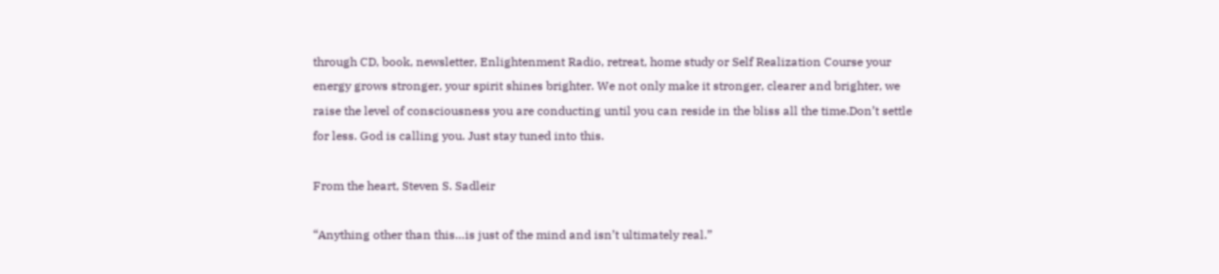through CD, book, newsletter, Enlightenment Radio, retreat, home study or Self Realization Course your energy grows stronger, your spirit shines brighter. We not only make it stronger, clearer and brighter, we raise the level of consciousness you are conducting until you can reside in the bliss all the time.Don’t settle for less. God is calling you. Just stay tuned into this.

From the heart, Steven S. Sadleir

“Anything other than this…is just of the mind and isn’t ultimately real.”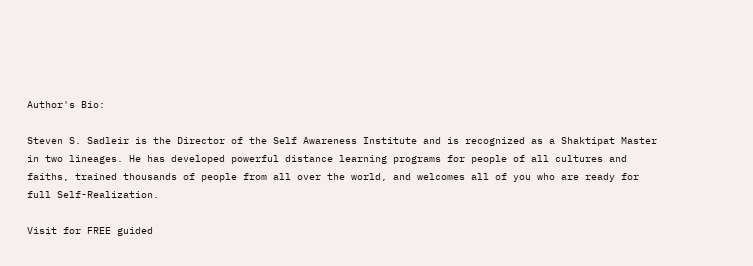Author's Bio:

Steven S. Sadleir is the Director of the Self Awareness Institute and is recognized as a Shaktipat Master in two lineages. He has developed powerful distance learning programs for people of all cultures and faiths, trained thousands of people from all over the world, and welcomes all of you who are ready for full Self-Realization.

Visit for FREE guided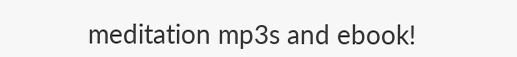meditation mp3s and ebook!